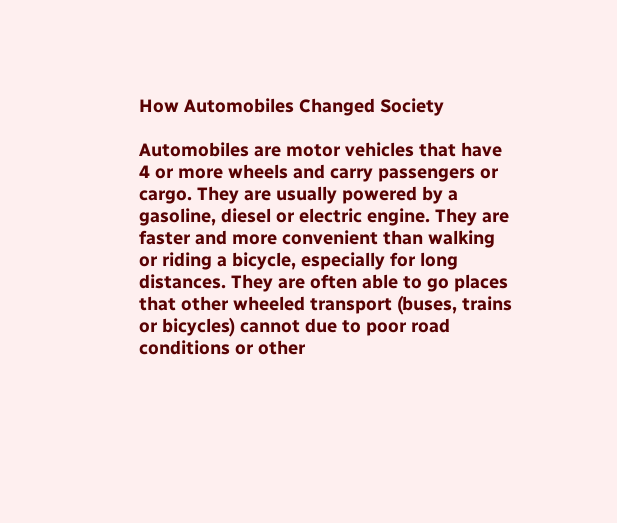How Automobiles Changed Society

Automobiles are motor vehicles that have 4 or more wheels and carry passengers or cargo. They are usually powered by a gasoline, diesel or electric engine. They are faster and more convenient than walking or riding a bicycle, especially for long distances. They are often able to go places that other wheeled transport (buses, trains or bicycles) cannot due to poor road conditions or other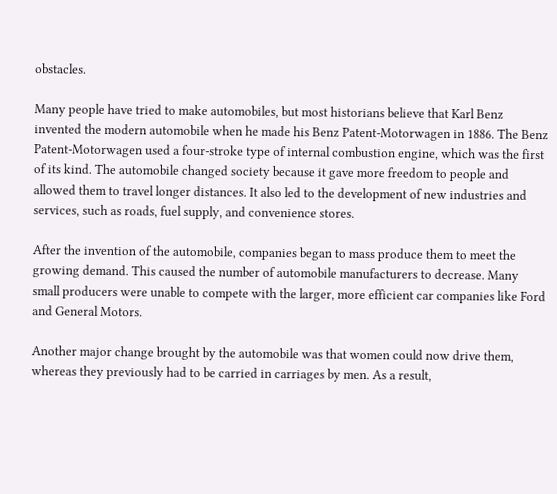obstacles.

Many people have tried to make automobiles, but most historians believe that Karl Benz invented the modern automobile when he made his Benz Patent-Motorwagen in 1886. The Benz Patent-Motorwagen used a four-stroke type of internal combustion engine, which was the first of its kind. The automobile changed society because it gave more freedom to people and allowed them to travel longer distances. It also led to the development of new industries and services, such as roads, fuel supply, and convenience stores.

After the invention of the automobile, companies began to mass produce them to meet the growing demand. This caused the number of automobile manufacturers to decrease. Many small producers were unable to compete with the larger, more efficient car companies like Ford and General Motors.

Another major change brought by the automobile was that women could now drive them, whereas they previously had to be carried in carriages by men. As a result,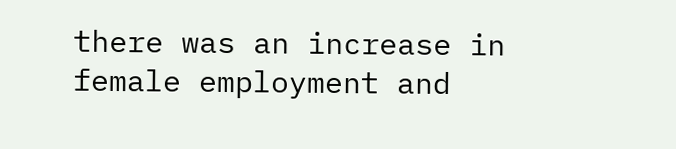there was an increase in female employment and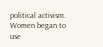political activism. Women began to use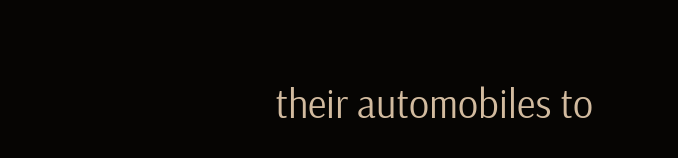their automobiles to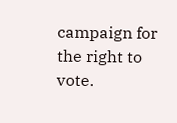campaign for the right to vote.